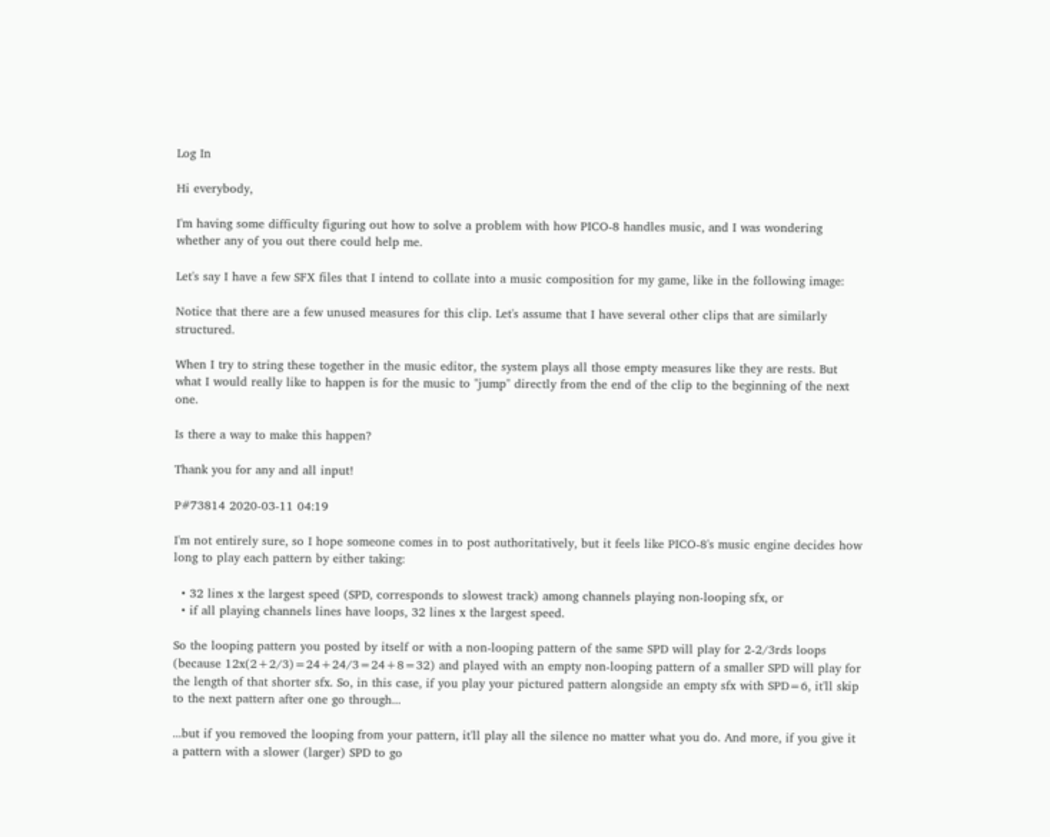Log In

Hi everybody,

I'm having some difficulty figuring out how to solve a problem with how PICO-8 handles music, and I was wondering whether any of you out there could help me.

Let's say I have a few SFX files that I intend to collate into a music composition for my game, like in the following image:

Notice that there are a few unused measures for this clip. Let's assume that I have several other clips that are similarly structured.

When I try to string these together in the music editor, the system plays all those empty measures like they are rests. But what I would really like to happen is for the music to "jump" directly from the end of the clip to the beginning of the next one.

Is there a way to make this happen?

Thank you for any and all input!

P#73814 2020-03-11 04:19

I'm not entirely sure, so I hope someone comes in to post authoritatively, but it feels like PICO-8's music engine decides how long to play each pattern by either taking:

  • 32 lines x the largest speed (SPD, corresponds to slowest track) among channels playing non-looping sfx, or
  • if all playing channels lines have loops, 32 lines x the largest speed.

So the looping pattern you posted by itself or with a non-looping pattern of the same SPD will play for 2-2/3rds loops (because 12x(2+2/3)=24+24/3=24+8=32) and played with an empty non-looping pattern of a smaller SPD will play for the length of that shorter sfx. So, in this case, if you play your pictured pattern alongside an empty sfx with SPD=6, it'll skip to the next pattern after one go through...

...but if you removed the looping from your pattern, it'll play all the silence no matter what you do. And more, if you give it a pattern with a slower (larger) SPD to go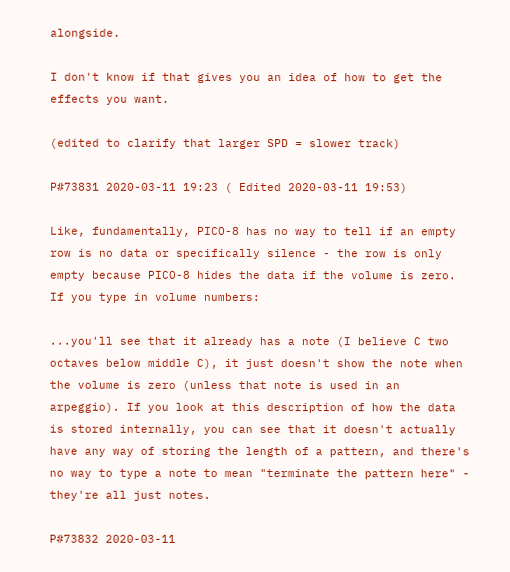alongside.

I don't know if that gives you an idea of how to get the effects you want.

(edited to clarify that larger SPD = slower track)

P#73831 2020-03-11 19:23 ( Edited 2020-03-11 19:53)

Like, fundamentally, PICO-8 has no way to tell if an empty row is no data or specifically silence - the row is only empty because PICO-8 hides the data if the volume is zero. If you type in volume numbers:

...you'll see that it already has a note (I believe C two octaves below middle C), it just doesn't show the note when the volume is zero (unless that note is used in an arpeggio). If you look at this description of how the data is stored internally, you can see that it doesn't actually have any way of storing the length of a pattern, and there's no way to type a note to mean "terminate the pattern here" - they're all just notes.

P#73832 2020-03-11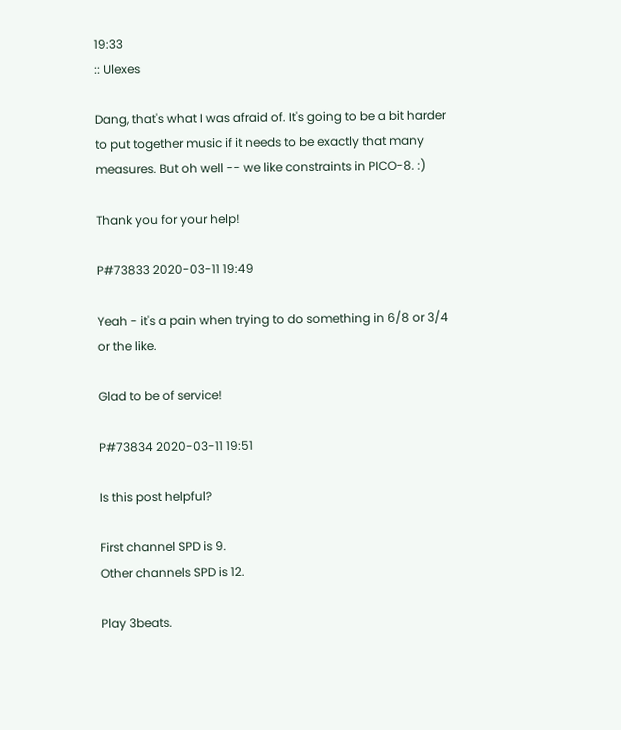19:33
:: Ulexes

Dang, that's what I was afraid of. It's going to be a bit harder to put together music if it needs to be exactly that many measures. But oh well -- we like constraints in PICO-8. :)

Thank you for your help!

P#73833 2020-03-11 19:49

Yeah - it's a pain when trying to do something in 6/8 or 3/4 or the like.

Glad to be of service!

P#73834 2020-03-11 19:51

Is this post helpful?

First channel SPD is 9.
Other channels SPD is 12.

Play 3beats.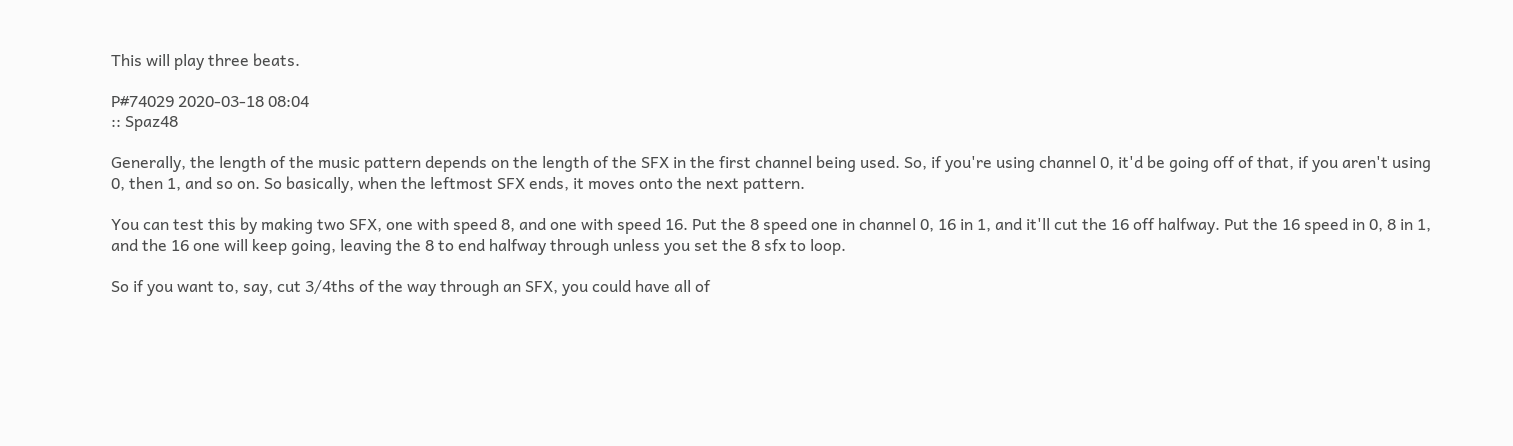This will play three beats.

P#74029 2020-03-18 08:04
:: Spaz48

Generally, the length of the music pattern depends on the length of the SFX in the first channel being used. So, if you're using channel 0, it'd be going off of that, if you aren't using 0, then 1, and so on. So basically, when the leftmost SFX ends, it moves onto the next pattern.

You can test this by making two SFX, one with speed 8, and one with speed 16. Put the 8 speed one in channel 0, 16 in 1, and it'll cut the 16 off halfway. Put the 16 speed in 0, 8 in 1, and the 16 one will keep going, leaving the 8 to end halfway through unless you set the 8 sfx to loop.

So if you want to, say, cut 3/4ths of the way through an SFX, you could have all of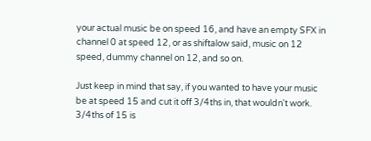your actual music be on speed 16, and have an empty SFX in channel 0 at speed 12, or as shiftalow said, music on 12 speed, dummy channel on 12, and so on.

Just keep in mind that say, if you wanted to have your music be at speed 15 and cut it off 3/4ths in, that wouldn't work. 3/4ths of 15 is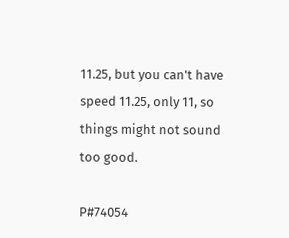11.25, but you can't have speed 11.25, only 11, so things might not sound too good.

P#74054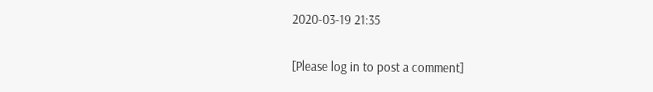2020-03-19 21:35

[Please log in to post a comment]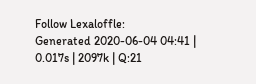Follow Lexaloffle:
Generated 2020-06-04 04:41 | 0.017s | 2097k | Q:21